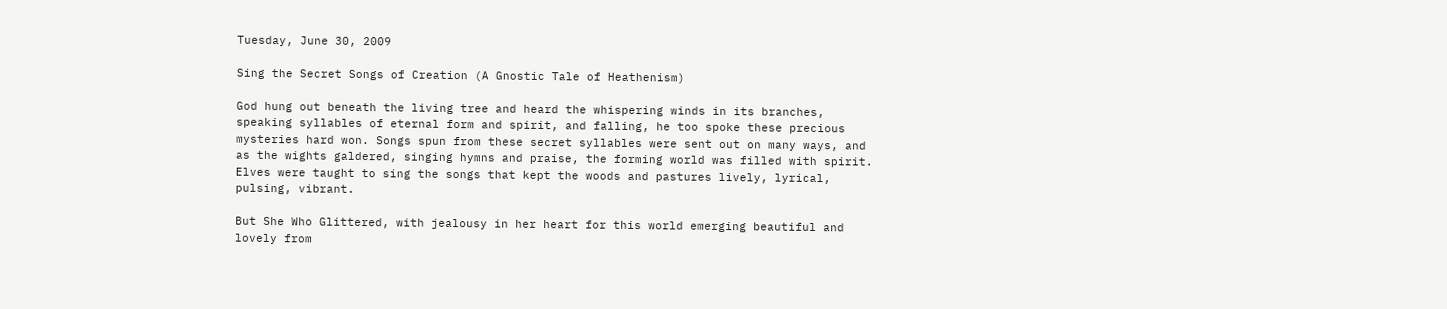Tuesday, June 30, 2009

Sing the Secret Songs of Creation (A Gnostic Tale of Heathenism)

God hung out beneath the living tree and heard the whispering winds in its branches, speaking syllables of eternal form and spirit, and falling, he too spoke these precious mysteries hard won. Songs spun from these secret syllables were sent out on many ways, and as the wights galdered, singing hymns and praise, the forming world was filled with spirit. Elves were taught to sing the songs that kept the woods and pastures lively, lyrical, pulsing, vibrant.

But She Who Glittered, with jealousy in her heart for this world emerging beautiful and lovely from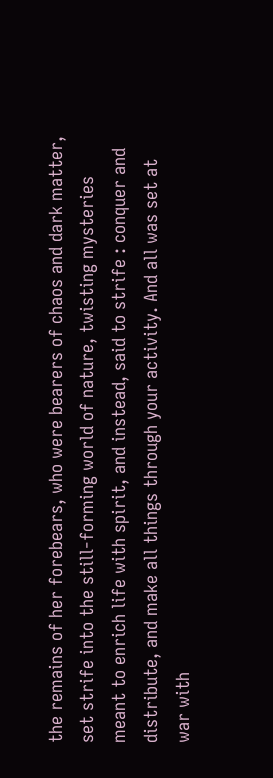the remains of her forebears, who were bearers of chaos and dark matter, set strife into the still-forming world of nature, twisting mysteries meant to enrich life with spirit, and instead, said to strife : conquer and distribute, and make all things through your activity. And all was set at war with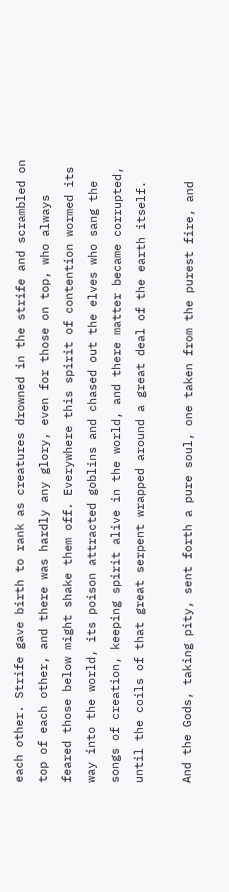each other. Strife gave birth to rank as creatures drowned in the strife and scrambled on top of each other, and there was hardly any glory, even for those on top, who always feared those below might shake them off. Everywhere this spirit of contention wormed its way into the world, its poison attracted goblins and chased out the elves who sang the songs of creation, keeping spirit alive in the world, and there matter became corrupted, until the coils of that great serpent wrapped around a great deal of the earth itself.

And the Gods, taking pity, sent forth a pure soul, one taken from the purest fire, and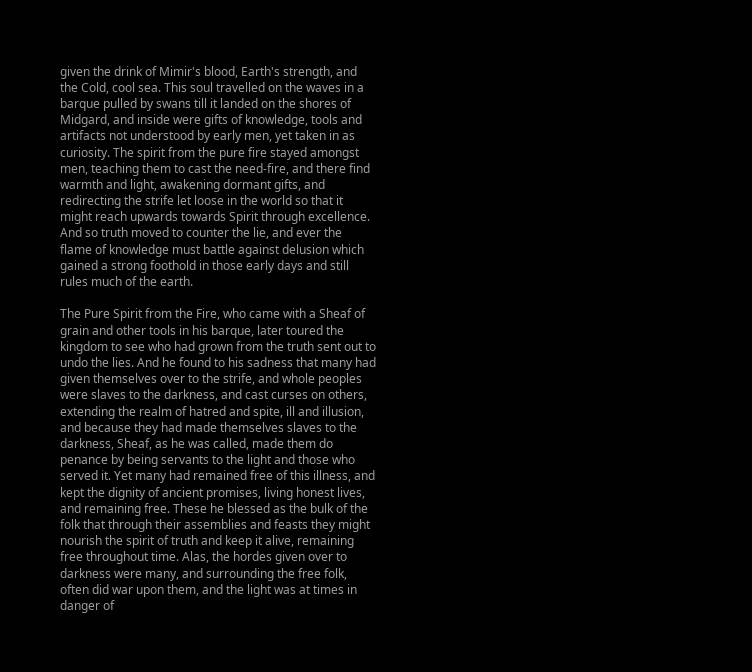given the drink of Mimir's blood, Earth's strength, and the Cold, cool sea. This soul travelled on the waves in a barque pulled by swans till it landed on the shores of Midgard, and inside were gifts of knowledge, tools and artifacts not understood by early men, yet taken in as curiosity. The spirit from the pure fire stayed amongst men, teaching them to cast the need-fire, and there find warmth and light, awakening dormant gifts, and redirecting the strife let loose in the world so that it might reach upwards towards Spirit through excellence. And so truth moved to counter the lie, and ever the flame of knowledge must battle against delusion which gained a strong foothold in those early days and still rules much of the earth.

The Pure Spirit from the Fire, who came with a Sheaf of grain and other tools in his barque, later toured the kingdom to see who had grown from the truth sent out to undo the lies. And he found to his sadness that many had given themselves over to the strife, and whole peoples were slaves to the darkness, and cast curses on others, extending the realm of hatred and spite, ill and illusion, and because they had made themselves slaves to the darkness, Sheaf, as he was called, made them do penance by being servants to the light and those who served it. Yet many had remained free of this illness, and kept the dignity of ancient promises, living honest lives, and remaining free. These he blessed as the bulk of the folk that through their assemblies and feasts they might nourish the spirit of truth and keep it alive, remaining free throughout time. Alas, the hordes given over to darkness were many, and surrounding the free folk, often did war upon them, and the light was at times in danger of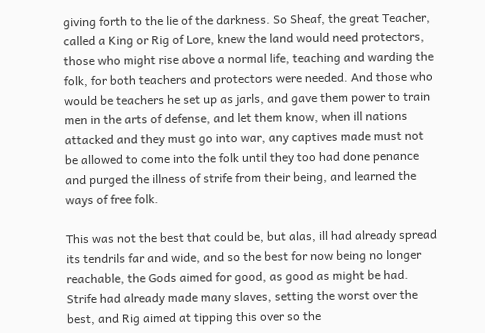giving forth to the lie of the darkness. So Sheaf, the great Teacher, called a King or Rig of Lore, knew the land would need protectors, those who might rise above a normal life, teaching and warding the folk, for both teachers and protectors were needed. And those who would be teachers he set up as jarls, and gave them power to train men in the arts of defense, and let them know, when ill nations attacked and they must go into war, any captives made must not be allowed to come into the folk until they too had done penance and purged the illness of strife from their being, and learned the ways of free folk.

This was not the best that could be, but alas, ill had already spread its tendrils far and wide, and so the best for now being no longer reachable, the Gods aimed for good, as good as might be had. Strife had already made many slaves, setting the worst over the best, and Rig aimed at tipping this over so the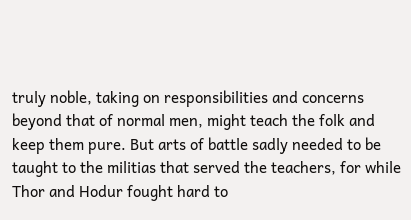truly noble, taking on responsibilities and concerns beyond that of normal men, might teach the folk and keep them pure. But arts of battle sadly needed to be taught to the militias that served the teachers, for while Thor and Hodur fought hard to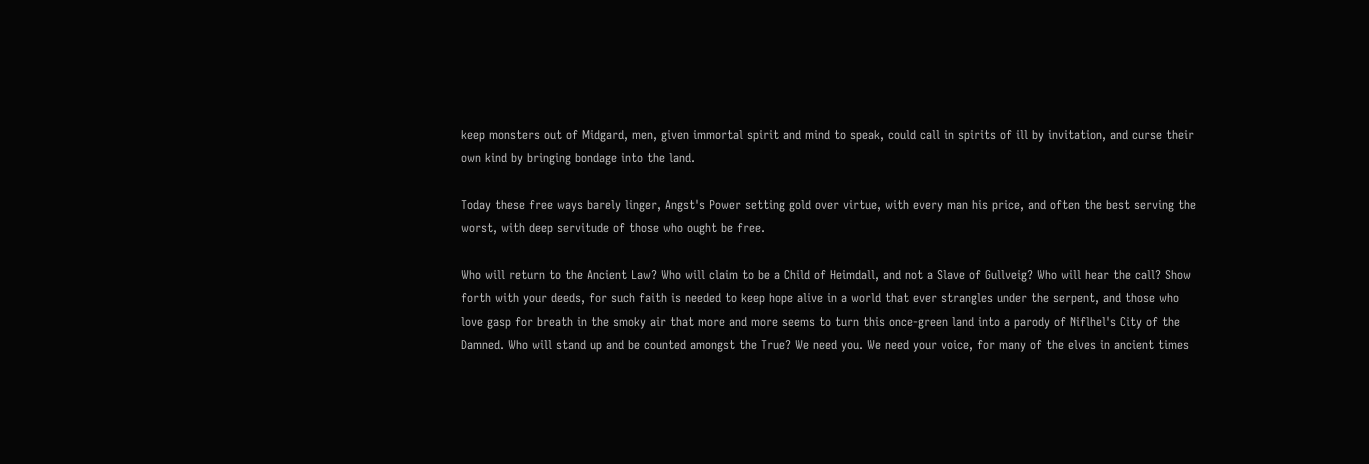keep monsters out of Midgard, men, given immortal spirit and mind to speak, could call in spirits of ill by invitation, and curse their own kind by bringing bondage into the land.

Today these free ways barely linger, Angst's Power setting gold over virtue, with every man his price, and often the best serving the worst, with deep servitude of those who ought be free.

Who will return to the Ancient Law? Who will claim to be a Child of Heimdall, and not a Slave of Gullveig? Who will hear the call? Show forth with your deeds, for such faith is needed to keep hope alive in a world that ever strangles under the serpent, and those who love gasp for breath in the smoky air that more and more seems to turn this once-green land into a parody of Niflhel's City of the Damned. Who will stand up and be counted amongst the True? We need you. We need your voice, for many of the elves in ancient times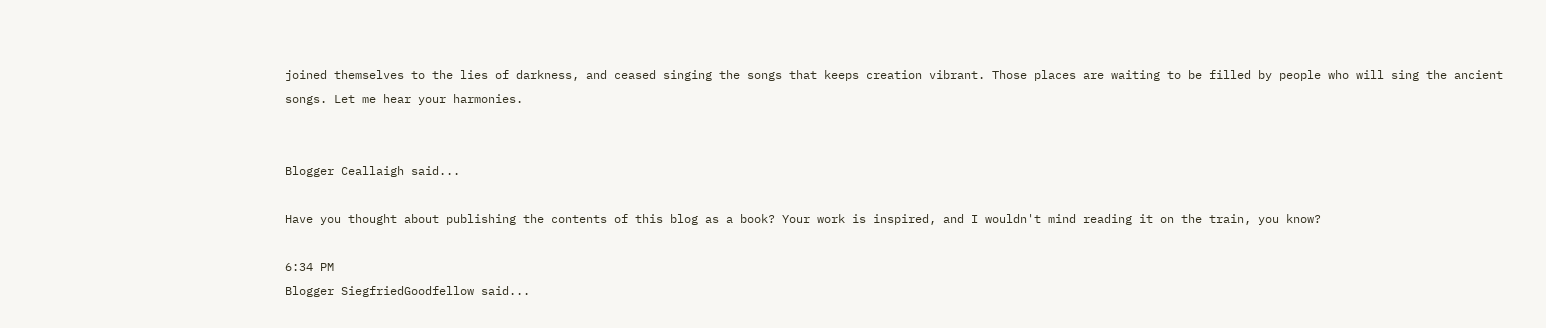joined themselves to the lies of darkness, and ceased singing the songs that keeps creation vibrant. Those places are waiting to be filled by people who will sing the ancient songs. Let me hear your harmonies.


Blogger Ceallaigh said...

Have you thought about publishing the contents of this blog as a book? Your work is inspired, and I wouldn't mind reading it on the train, you know?

6:34 PM
Blogger SiegfriedGoodfellow said...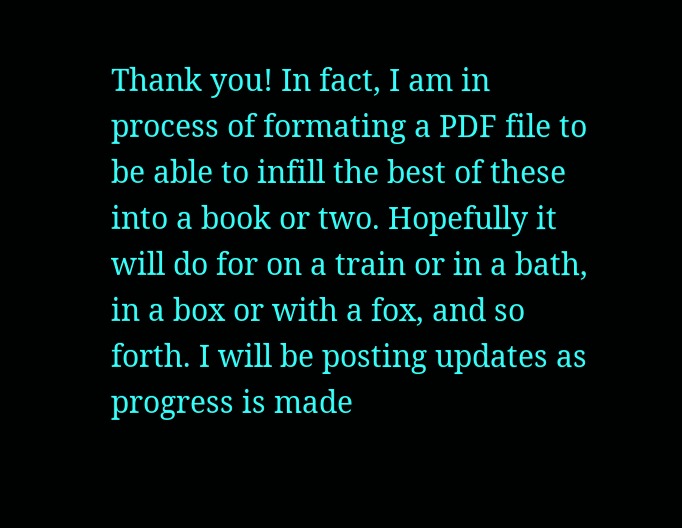Thank you! In fact, I am in process of formating a PDF file to be able to infill the best of these into a book or two. Hopefully it will do for on a train or in a bath, in a box or with a fox, and so forth. I will be posting updates as progress is made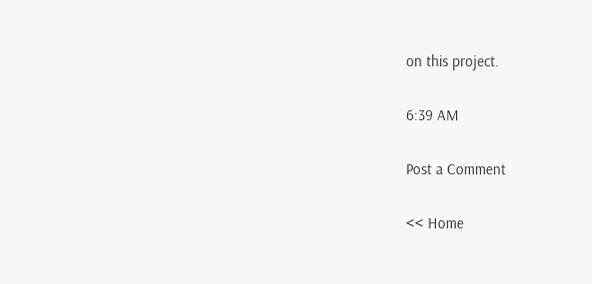on this project.

6:39 AM

Post a Comment

<< Home